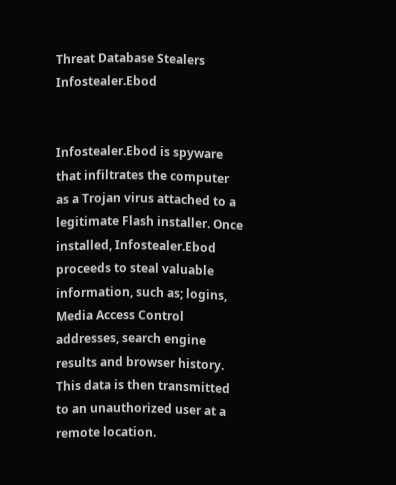Threat Database Stealers Infostealer.Ebod


Infostealer.Ebod is spyware that infiltrates the computer as a Trojan virus attached to a legitimate Flash installer. Once installed, Infostealer.Ebod proceeds to steal valuable information, such as; logins, Media Access Control addresses, search engine results and browser history. This data is then transmitted to an unauthorized user at a remote location.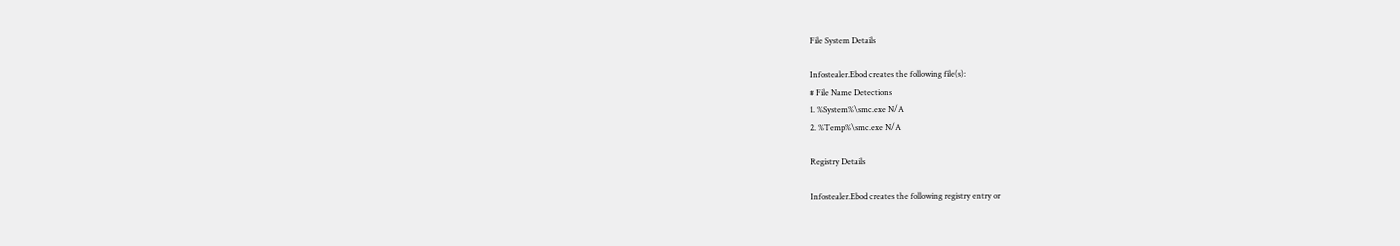File System Details

Infostealer.Ebod creates the following file(s):
# File Name Detections
1. %System%\smc.exe N/A
2. %Temp%\smc.exe N/A

Registry Details

Infostealer.Ebod creates the following registry entry or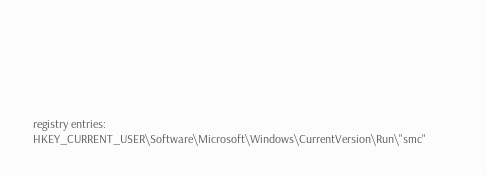registry entries:
HKEY_CURRENT_USER\Software\Microsoft\Windows\CurrentVersion\Run\"smc"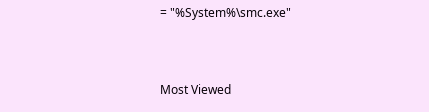= "%System%\smc.exe"


Most Viewed